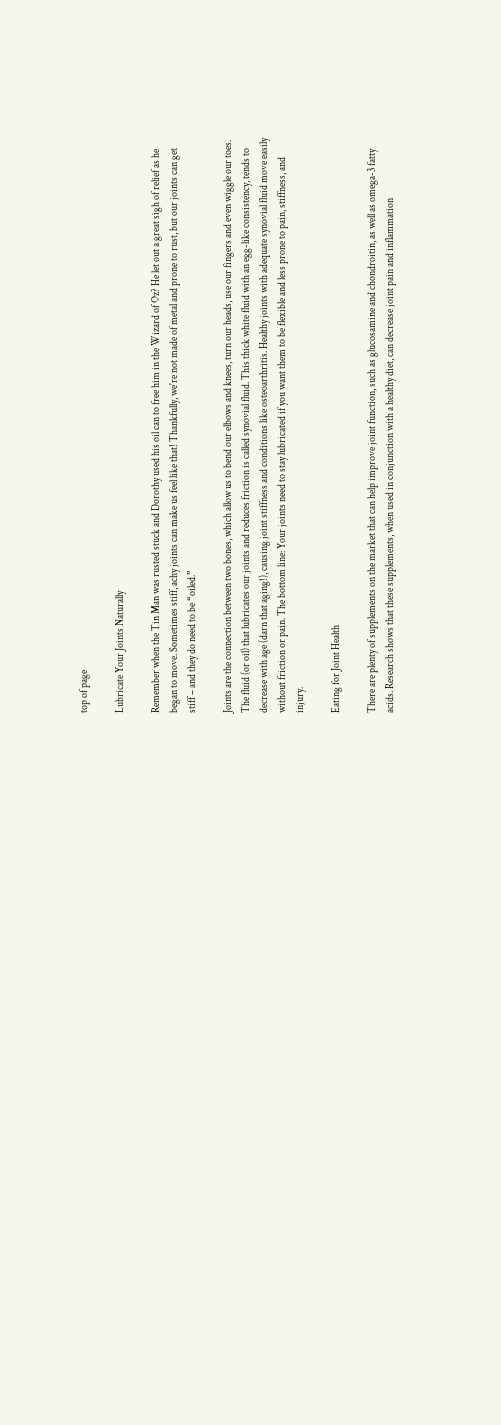top of page

Lubricate Your Joints Naturally

Remember when the Tin Man was rusted stuck and Dorothy used his oil can to free him in the Wizard of Oz? He let out a great sigh of relief as he began to move. Sometimes stiff, achy joints can make us feel like that! Thankfully, we're not made of metal and prone to rust, but our joints can get stiff – and they do need to be “oiled.”

Joints are the connection between two bones, which allow us to bend our elbows and knees, turn our heads, use our fingers and even wiggle our toes. The fluid (or oil) that lubricates our joints and reduces friction is called synovial fluid. This thick white fluid with an egg-like consistency, tends to decrease with age (darn that aging!), causing joint stiffness and conditions like osteoarthritis. Healthy joints with adequate synovial fluid move easily without friction or pain. The bottom line: Your joints need to stay lubricated if you want them to be flexible and less prone to pain, stiffness, and injury.

Eating for Joint Health

There are plenty of supplements on the market that can help improve joint function, such as glucosamine and chondroitin, as well as omega-3 fatty acids. Research shows that these supplements, when used in conjunction with a healthy diet, can decrease joint pain and inflammation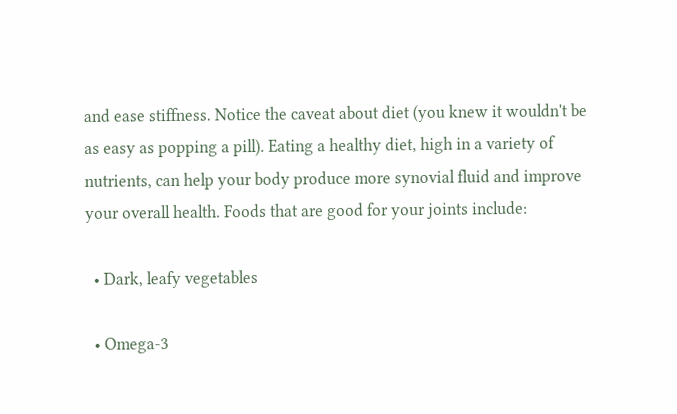and ease stiffness. Notice the caveat about diet (you knew it wouldn't be as easy as popping a pill). Eating a healthy diet, high in a variety of nutrients, can help your body produce more synovial fluid and improve your overall health. Foods that are good for your joints include:

  • Dark, leafy vegetables

  • Omega-3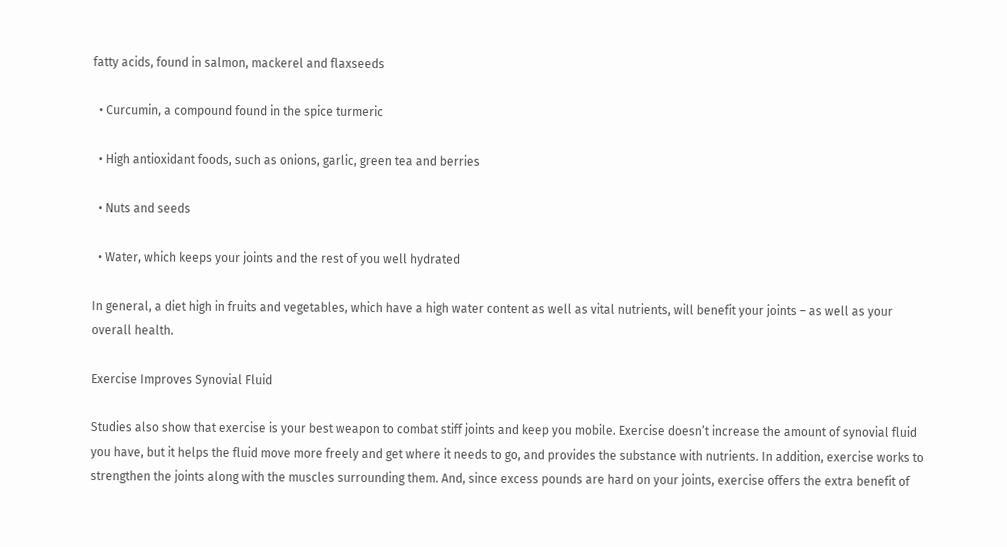fatty acids, found in salmon, mackerel and flaxseeds

  • Curcumin, a compound found in the spice turmeric

  • High antioxidant foods, such as onions, garlic, green tea and berries

  • Nuts and seeds

  • Water, which keeps your joints and the rest of you well hydrated

In general, a diet high in fruits and vegetables, which have a high water content as well as vital nutrients, will benefit your joints – as well as your overall health.

Exercise Improves Synovial Fluid

Studies also show that exercise is your best weapon to combat stiff joints and keep you mobile. Exercise doesn’t increase the amount of synovial fluid you have, but it helps the fluid move more freely and get where it needs to go, and provides the substance with nutrients. In addition, exercise works to strengthen the joints along with the muscles surrounding them. And, since excess pounds are hard on your joints, exercise offers the extra benefit of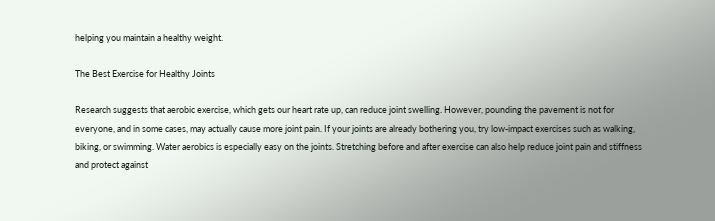helping you maintain a healthy weight.

The Best Exercise for Healthy Joints

Research suggests that aerobic exercise, which gets our heart rate up, can reduce joint swelling. However, pounding the pavement is not for everyone, and in some cases, may actually cause more joint pain. If your joints are already bothering you, try low-impact exercises such as walking, biking, or swimming. Water aerobics is especially easy on the joints. Stretching before and after exercise can also help reduce joint pain and stiffness and protect against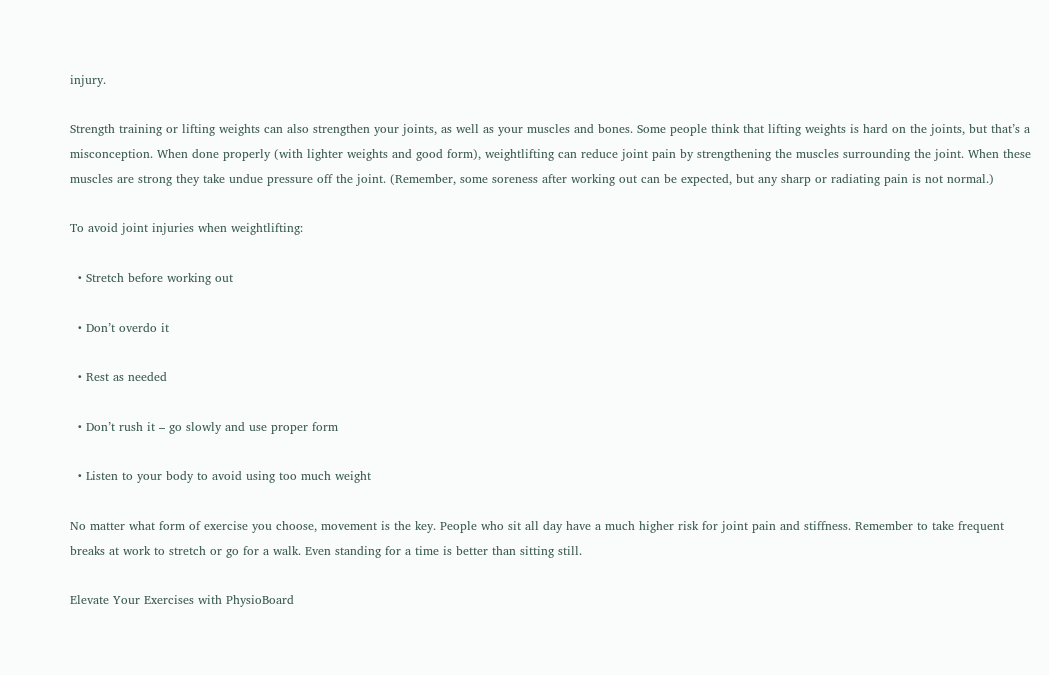injury.

Strength training or lifting weights can also strengthen your joints, as well as your muscles and bones. Some people think that lifting weights is hard on the joints, but that’s a misconception. When done properly (with lighter weights and good form), weightlifting can reduce joint pain by strengthening the muscles surrounding the joint. When these muscles are strong they take undue pressure off the joint. (Remember, some soreness after working out can be expected, but any sharp or radiating pain is not normal.)

To avoid joint injuries when weightlifting:

  • Stretch before working out

  • Don’t overdo it

  • Rest as needed

  • Don’t rush it – go slowly and use proper form

  • Listen to your body to avoid using too much weight

No matter what form of exercise you choose, movement is the key. People who sit all day have a much higher risk for joint pain and stiffness. Remember to take frequent breaks at work to stretch or go for a walk. Even standing for a time is better than sitting still.

Elevate Your Exercises with PhysioBoard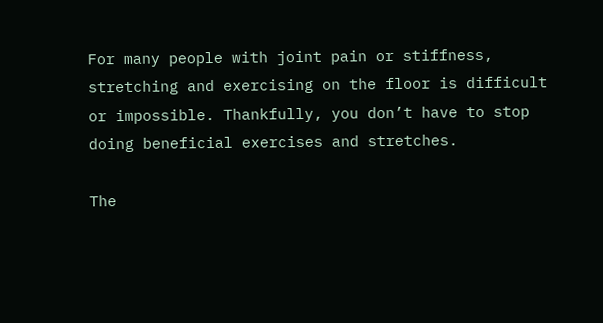For many people with joint pain or stiffness, stretching and exercising on the floor is difficult or impossible. Thankfully, you don’t have to stop doing beneficial exercises and stretches.

The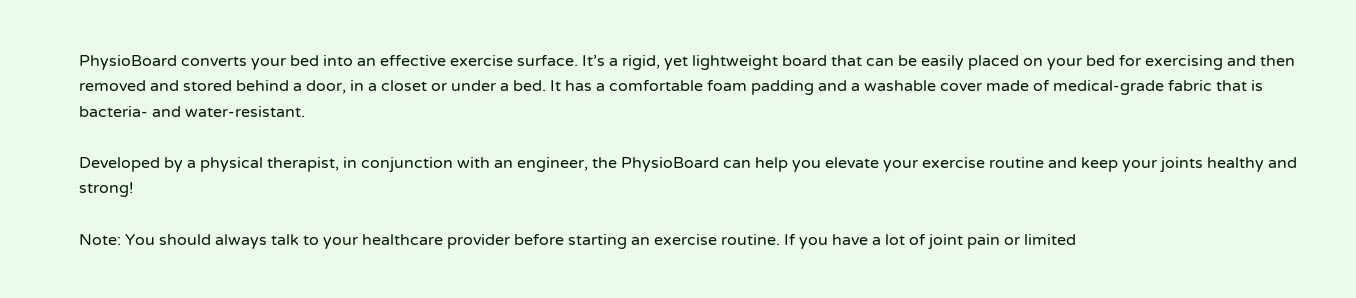PhysioBoard converts your bed into an effective exercise surface. It’s a rigid, yet lightweight board that can be easily placed on your bed for exercising and then removed and stored behind a door, in a closet or under a bed. It has a comfortable foam padding and a washable cover made of medical-grade fabric that is bacteria- and water-resistant.

Developed by a physical therapist, in conjunction with an engineer, the PhysioBoard can help you elevate your exercise routine and keep your joints healthy and strong!

Note: You should always talk to your healthcare provider before starting an exercise routine. If you have a lot of joint pain or limited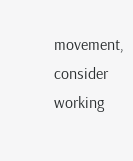movement, consider working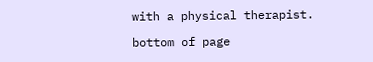with a physical therapist.

bottom of page